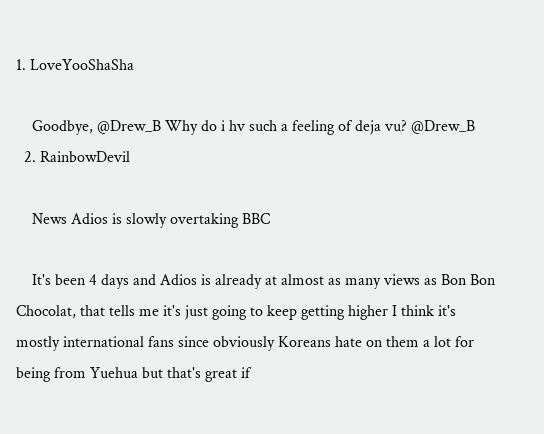1. LoveYooShaSha

    Goodbye, @Drew_B Why do i hv such a feeling of deja vu? @Drew_B
  2. RainbowDevil

    News Adios is slowly overtaking BBC

    It's been 4 days and Adios is already at almost as many views as Bon Bon Chocolat, that tells me it's just going to keep getting higher I think it's mostly international fans since obviously Koreans hate on them a lot for being from Yuehua but that's great if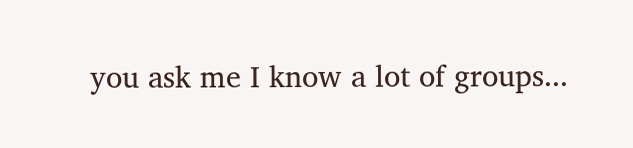you ask me I know a lot of groups...